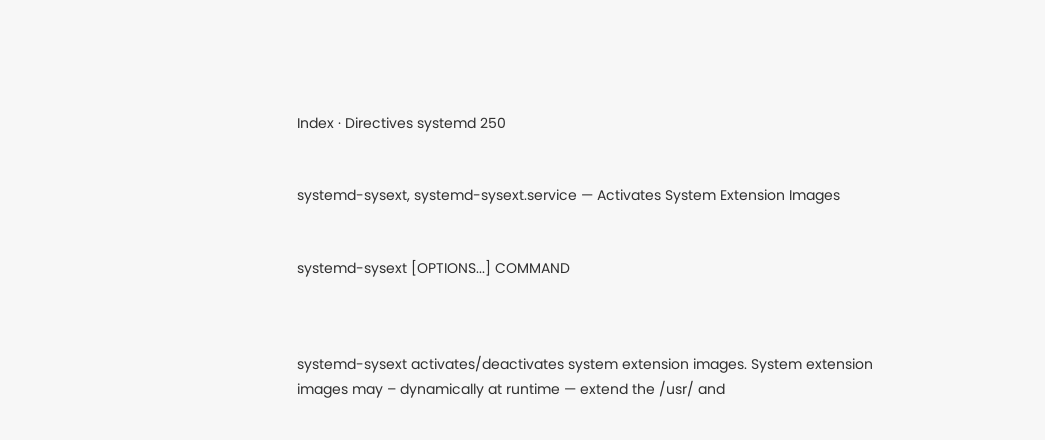Index · Directives systemd 250


systemd-sysext, systemd-sysext.service — Activates System Extension Images


systemd-sysext [OPTIONS...] COMMAND



systemd-sysext activates/deactivates system extension images. System extension images may – dynamically at runtime — extend the /usr/ and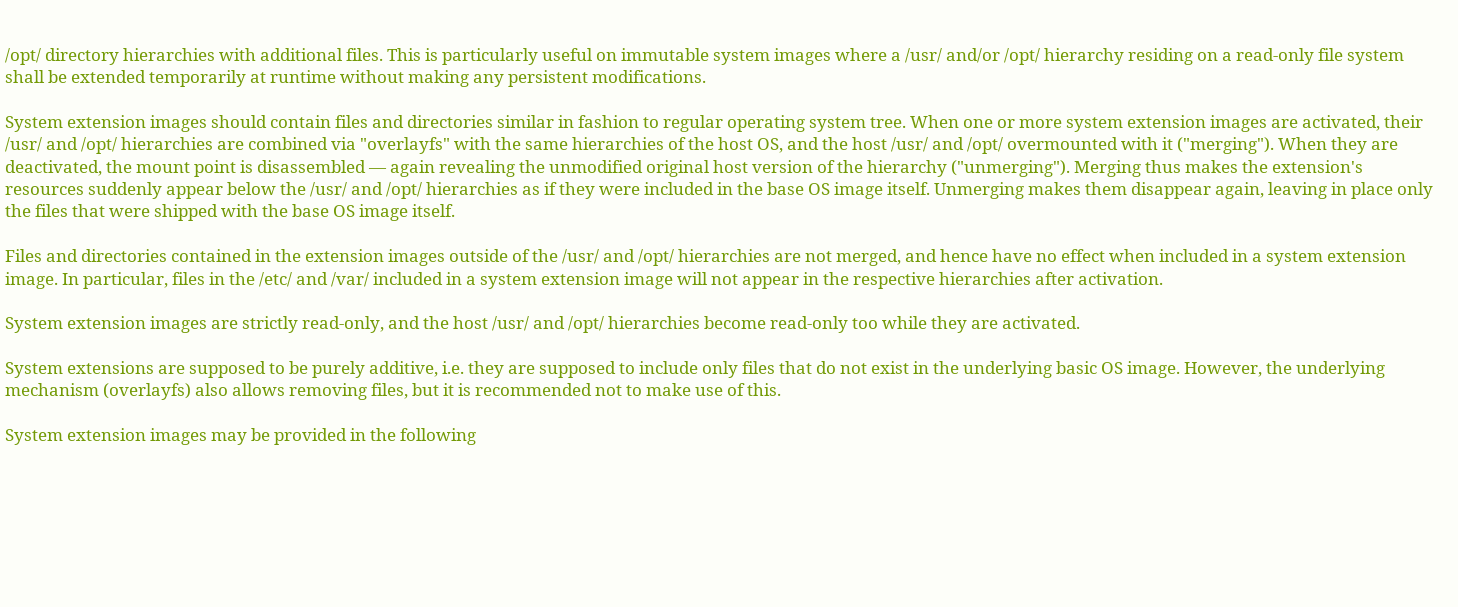/opt/ directory hierarchies with additional files. This is particularly useful on immutable system images where a /usr/ and/or /opt/ hierarchy residing on a read-only file system shall be extended temporarily at runtime without making any persistent modifications.

System extension images should contain files and directories similar in fashion to regular operating system tree. When one or more system extension images are activated, their /usr/ and /opt/ hierarchies are combined via "overlayfs" with the same hierarchies of the host OS, and the host /usr/ and /opt/ overmounted with it ("merging"). When they are deactivated, the mount point is disassembled — again revealing the unmodified original host version of the hierarchy ("unmerging"). Merging thus makes the extension's resources suddenly appear below the /usr/ and /opt/ hierarchies as if they were included in the base OS image itself. Unmerging makes them disappear again, leaving in place only the files that were shipped with the base OS image itself.

Files and directories contained in the extension images outside of the /usr/ and /opt/ hierarchies are not merged, and hence have no effect when included in a system extension image. In particular, files in the /etc/ and /var/ included in a system extension image will not appear in the respective hierarchies after activation.

System extension images are strictly read-only, and the host /usr/ and /opt/ hierarchies become read-only too while they are activated.

System extensions are supposed to be purely additive, i.e. they are supposed to include only files that do not exist in the underlying basic OS image. However, the underlying mechanism (overlayfs) also allows removing files, but it is recommended not to make use of this.

System extension images may be provided in the following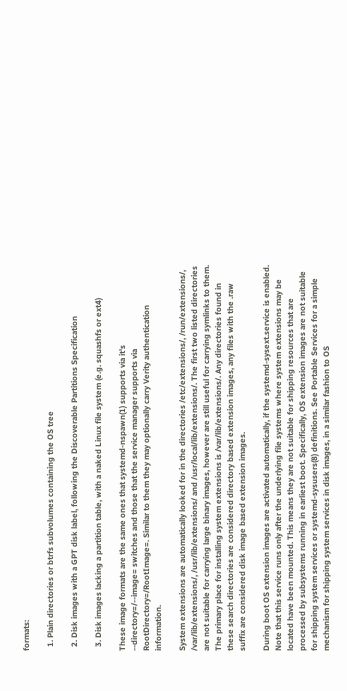formats:

  1. Plain directories or btrfs subvolumes containing the OS tree

  2. Disk images with a GPT disk label, following the Discoverable Partitions Specification

  3. Disk images lacking a partition table, with a naked Linux file system (e.g. squashfs or ext4)

These image formats are the same ones that systemd-nspawn(1) supports via it's --directory=/--image= switches and those that the service manager supports via RootDirectory=/RootImage=. Similar to them they may optionally carry Verity authentication information.

System extensions are automatically looked for in the directories /etc/extensions/, /run/extensions/, /var/lib/extensions/, /usr/lib/extensions/ and /usr/local/lib/extensions/. The first two listed directories are not suitable for carrying large binary images, however are still useful for carrying symlinks to them. The primary place for installing system extensions is /var/lib/extensions/. Any directories found in these search directories are considered directory based extension images, any files with the .raw suffix are considered disk image based extension images.

During boot OS extension images are activated automatically, if the systemd-sysext.service is enabled. Note that this service runs only after the underlying file systems where system extensions may be located have been mounted. This means they are not suitable for shipping resources that are processed by subsystems running in earliest boot. Specifically, OS extension images are not suitable for shipping system services or systemd-sysusers(8) definitions. See Portable Services for a simple mechanism for shipping system services in disk images, in a similar fashion to OS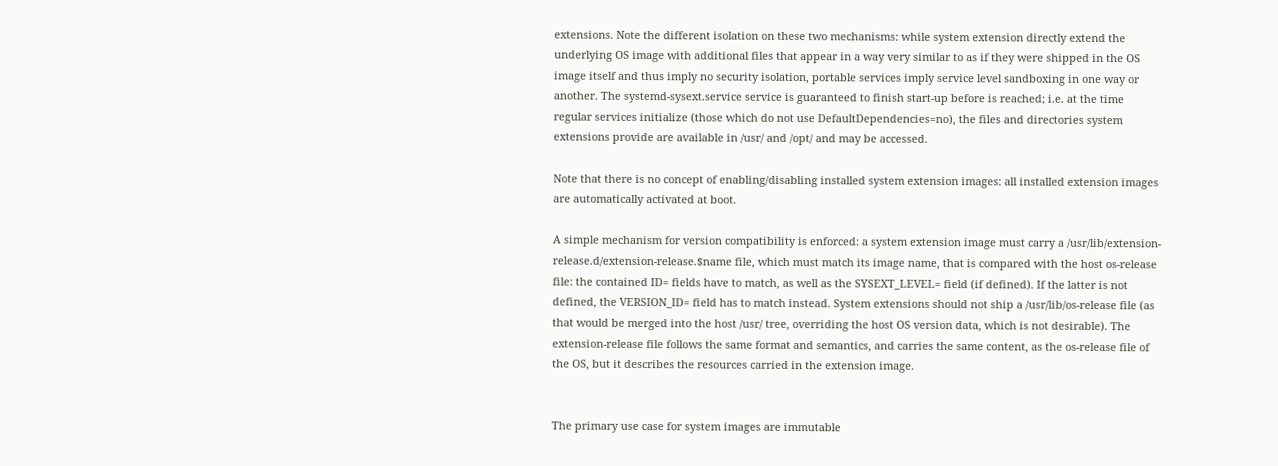extensions. Note the different isolation on these two mechanisms: while system extension directly extend the underlying OS image with additional files that appear in a way very similar to as if they were shipped in the OS image itself and thus imply no security isolation, portable services imply service level sandboxing in one way or another. The systemd-sysext.service service is guaranteed to finish start-up before is reached; i.e. at the time regular services initialize (those which do not use DefaultDependencies=no), the files and directories system extensions provide are available in /usr/ and /opt/ and may be accessed.

Note that there is no concept of enabling/disabling installed system extension images: all installed extension images are automatically activated at boot.

A simple mechanism for version compatibility is enforced: a system extension image must carry a /usr/lib/extension-release.d/extension-release.$name file, which must match its image name, that is compared with the host os-release file: the contained ID= fields have to match, as well as the SYSEXT_LEVEL= field (if defined). If the latter is not defined, the VERSION_ID= field has to match instead. System extensions should not ship a /usr/lib/os-release file (as that would be merged into the host /usr/ tree, overriding the host OS version data, which is not desirable). The extension-release file follows the same format and semantics, and carries the same content, as the os-release file of the OS, but it describes the resources carried in the extension image.


The primary use case for system images are immutable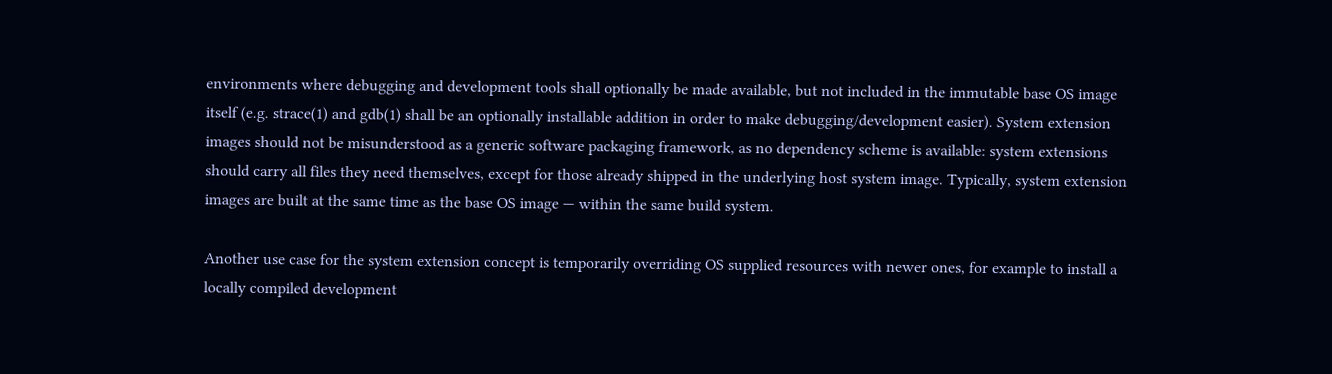environments where debugging and development tools shall optionally be made available, but not included in the immutable base OS image itself (e.g. strace(1) and gdb(1) shall be an optionally installable addition in order to make debugging/development easier). System extension images should not be misunderstood as a generic software packaging framework, as no dependency scheme is available: system extensions should carry all files they need themselves, except for those already shipped in the underlying host system image. Typically, system extension images are built at the same time as the base OS image — within the same build system.

Another use case for the system extension concept is temporarily overriding OS supplied resources with newer ones, for example to install a locally compiled development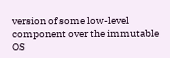version of some low-level component over the immutable OS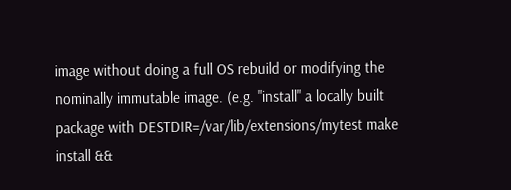image without doing a full OS rebuild or modifying the nominally immutable image. (e.g. "install" a locally built package with DESTDIR=/var/lib/extensions/mytest make install &&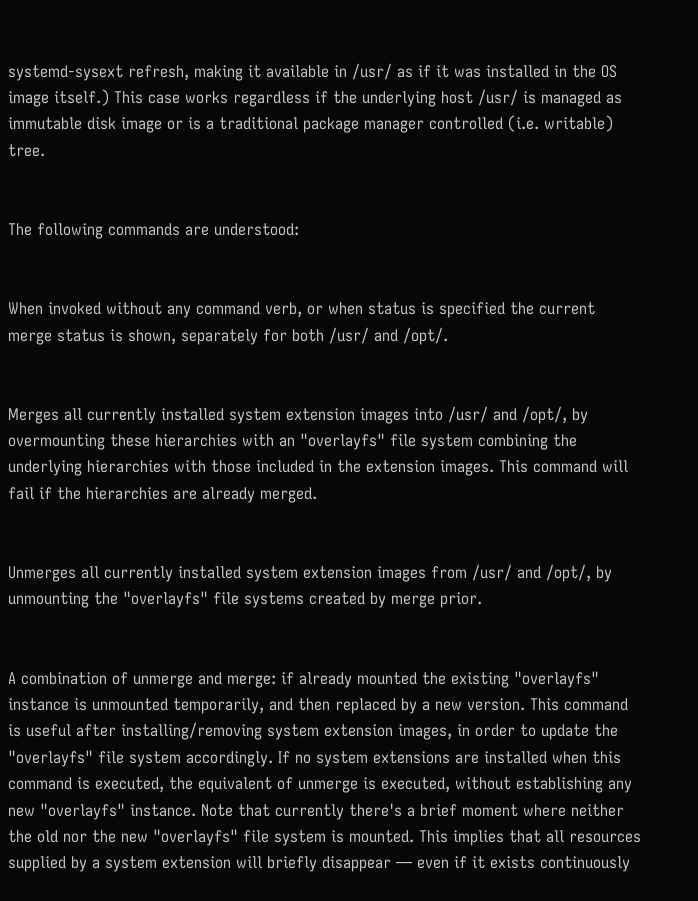systemd-sysext refresh, making it available in /usr/ as if it was installed in the OS image itself.) This case works regardless if the underlying host /usr/ is managed as immutable disk image or is a traditional package manager controlled (i.e. writable) tree.


The following commands are understood:


When invoked without any command verb, or when status is specified the current merge status is shown, separately for both /usr/ and /opt/.


Merges all currently installed system extension images into /usr/ and /opt/, by overmounting these hierarchies with an "overlayfs" file system combining the underlying hierarchies with those included in the extension images. This command will fail if the hierarchies are already merged.


Unmerges all currently installed system extension images from /usr/ and /opt/, by unmounting the "overlayfs" file systems created by merge prior.


A combination of unmerge and merge: if already mounted the existing "overlayfs" instance is unmounted temporarily, and then replaced by a new version. This command is useful after installing/removing system extension images, in order to update the "overlayfs" file system accordingly. If no system extensions are installed when this command is executed, the equivalent of unmerge is executed, without establishing any new "overlayfs" instance. Note that currently there's a brief moment where neither the old nor the new "overlayfs" file system is mounted. This implies that all resources supplied by a system extension will briefly disappear — even if it exists continuously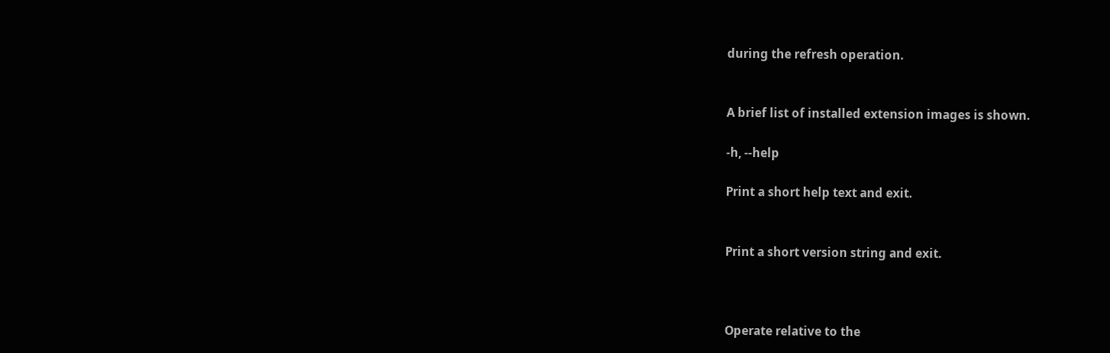during the refresh operation.


A brief list of installed extension images is shown.

-h, --help

Print a short help text and exit.


Print a short version string and exit.



Operate relative to the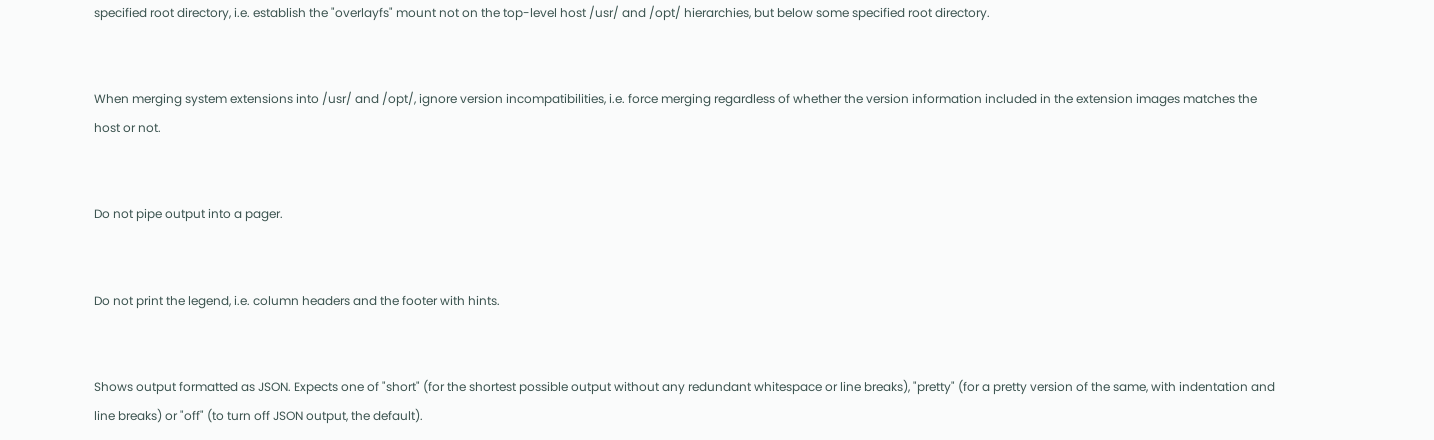specified root directory, i.e. establish the "overlayfs" mount not on the top-level host /usr/ and /opt/ hierarchies, but below some specified root directory.


When merging system extensions into /usr/ and /opt/, ignore version incompatibilities, i.e. force merging regardless of whether the version information included in the extension images matches the host or not.


Do not pipe output into a pager.


Do not print the legend, i.e. column headers and the footer with hints.


Shows output formatted as JSON. Expects one of "short" (for the shortest possible output without any redundant whitespace or line breaks), "pretty" (for a pretty version of the same, with indentation and line breaks) or "off" (to turn off JSON output, the default).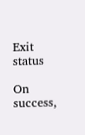Exit status

On success,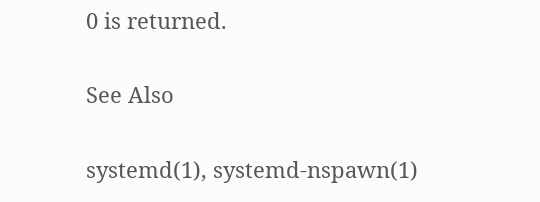0 is returned.

See Also

systemd(1), systemd-nspawn(1)